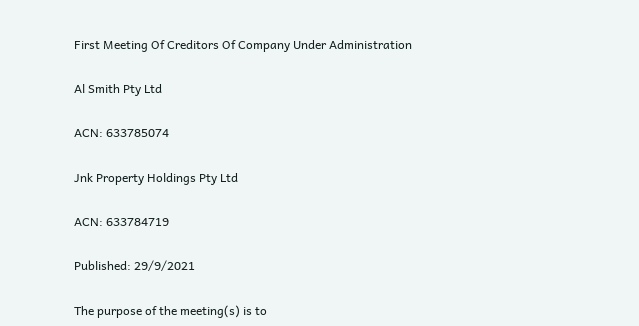First Meeting Of Creditors Of Company Under Administration

Al Smith Pty Ltd

ACN: 633785074

Jnk Property Holdings Pty Ltd

ACN: 633784719

Published: 29/9/2021

The purpose of the meeting(s) is to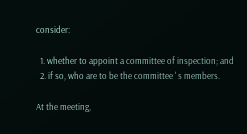consider:

  1. whether to appoint a committee of inspection; and
  2. if so, who are to be the committee ' s members.

At the meeting,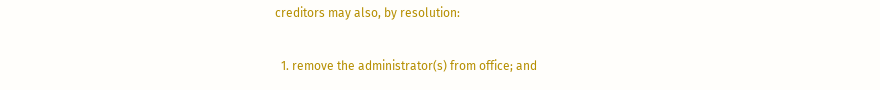creditors may also, by resolution:

  1. remove the administrator(s) from office; and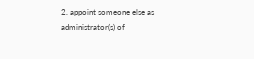2. appoint someone else as administrator(s) of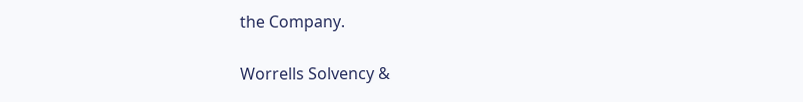the Company.

Worrells Solvency &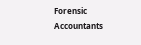Forensic Accountants